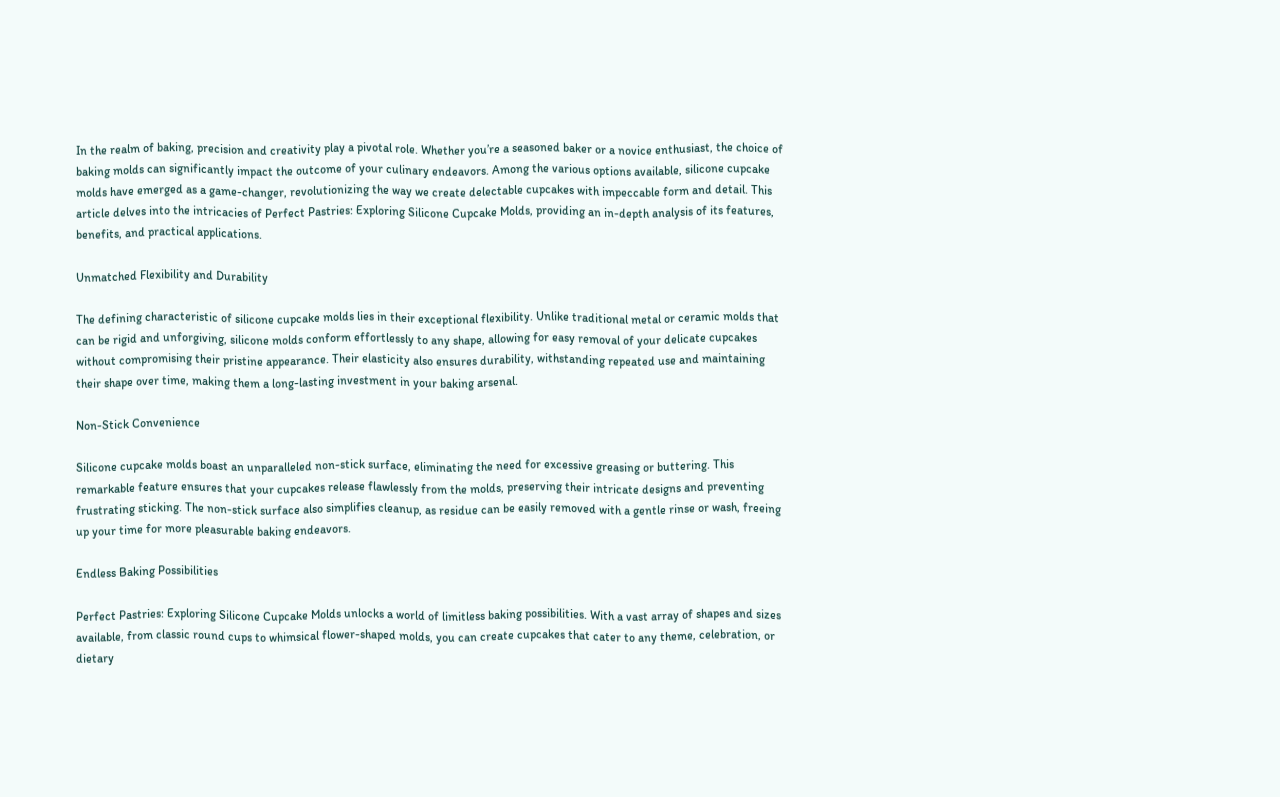In the realm of baking, precision and creativity play a pivotal role. Whether you’re a seasoned baker or a novice enthusiast, the choice of baking molds can significantly impact the outcome of your culinary endeavors. Among the various options available, silicone cupcake molds have emerged as a game-changer, revolutionizing the way we create delectable cupcakes with impeccable form and detail. This article delves into the intricacies of Perfect Pastries: Exploring Silicone Cupcake Molds, providing an in-depth analysis of its features, benefits, and practical applications.

Unmatched Flexibility and Durability

The defining characteristic of silicone cupcake molds lies in their exceptional flexibility. Unlike traditional metal or ceramic molds that can be rigid and unforgiving, silicone molds conform effortlessly to any shape, allowing for easy removal of your delicate cupcakes without compromising their pristine appearance. Their elasticity also ensures durability, withstanding repeated use and maintaining their shape over time, making them a long-lasting investment in your baking arsenal.

Non-Stick Convenience

Silicone cupcake molds boast an unparalleled non-stick surface, eliminating the need for excessive greasing or buttering. This remarkable feature ensures that your cupcakes release flawlessly from the molds, preserving their intricate designs and preventing frustrating sticking. The non-stick surface also simplifies cleanup, as residue can be easily removed with a gentle rinse or wash, freeing up your time for more pleasurable baking endeavors.

Endless Baking Possibilities

Perfect Pastries: Exploring Silicone Cupcake Molds unlocks a world of limitless baking possibilities. With a vast array of shapes and sizes available, from classic round cups to whimsical flower-shaped molds, you can create cupcakes that cater to any theme, celebration, or dietary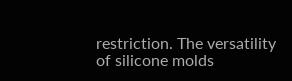restriction. The versatility of silicone molds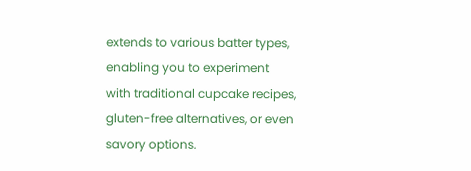extends to various batter types, enabling you to experiment with traditional cupcake recipes, gluten-free alternatives, or even savory options.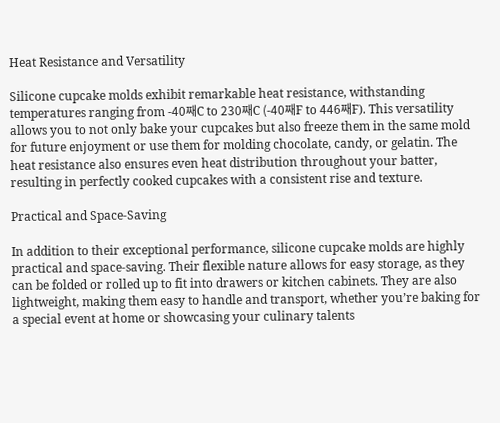Heat Resistance and Versatility

Silicone cupcake molds exhibit remarkable heat resistance, withstanding temperatures ranging from -40째C to 230째C (-40째F to 446째F). This versatility allows you to not only bake your cupcakes but also freeze them in the same mold for future enjoyment or use them for molding chocolate, candy, or gelatin. The heat resistance also ensures even heat distribution throughout your batter, resulting in perfectly cooked cupcakes with a consistent rise and texture.

Practical and Space-Saving

In addition to their exceptional performance, silicone cupcake molds are highly practical and space-saving. Their flexible nature allows for easy storage, as they can be folded or rolled up to fit into drawers or kitchen cabinets. They are also lightweight, making them easy to handle and transport, whether you’re baking for a special event at home or showcasing your culinary talents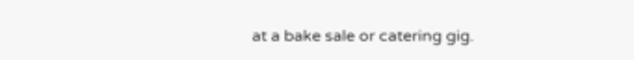at a bake sale or catering gig.